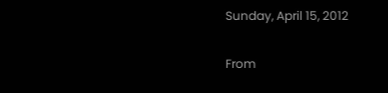Sunday, April 15, 2012

From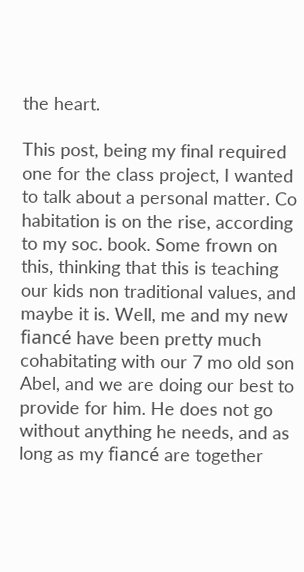the heart.

This post, being my final required one for the class project, I wanted to talk about a personal matter. Co habitation is on the rise, according to my soc. book. Some frown on this, thinking that this is teaching our kids non traditional values, and maybe it is. Well, me and my new fiancé have been pretty much cohabitating with our 7 mo old son Abel, and we are doing our best to provide for him. He does not go without anything he needs, and as long as my fiancé are together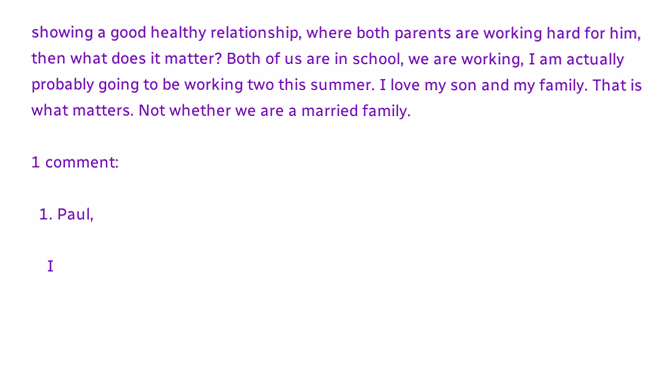showing a good healthy relationship, where both parents are working hard for him, then what does it matter? Both of us are in school, we are working, I am actually probably going to be working two this summer. I love my son and my family. That is what matters. Not whether we are a married family.

1 comment:

  1. Paul,

    I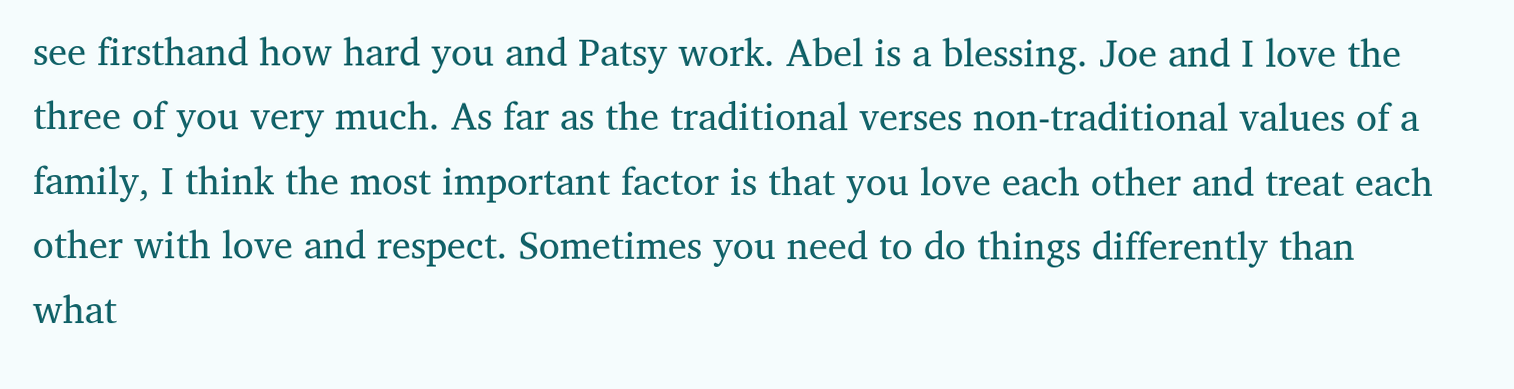see firsthand how hard you and Patsy work. Abel is a blessing. Joe and I love the three of you very much. As far as the traditional verses non-traditional values of a family, I think the most important factor is that you love each other and treat each other with love and respect. Sometimes you need to do things differently than what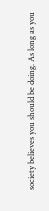society believes you should be doing. As long as you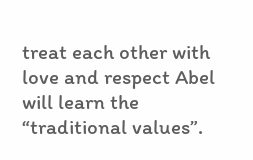treat each other with love and respect Abel will learn the “traditional values”.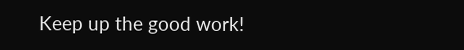Keep up the good work!